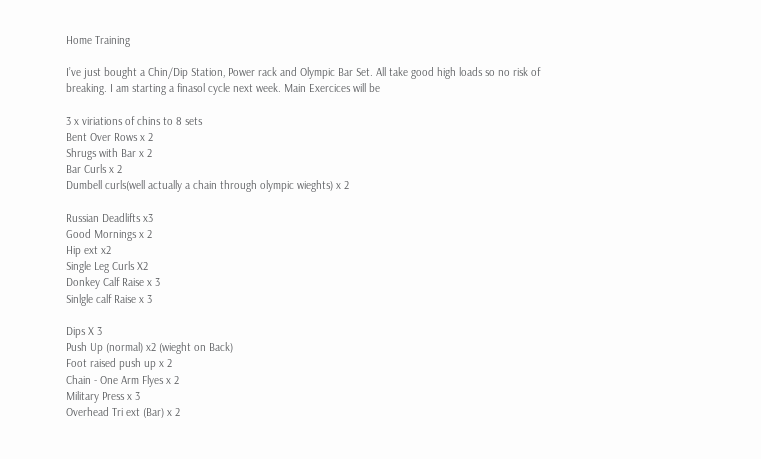Home Training

I’ve just bought a Chin/Dip Station, Power rack and Olympic Bar Set. All take good high loads so no risk of breaking. I am starting a finasol cycle next week. Main Exercices will be

3 x viriations of chins to 8 sets
Bent Over Rows x 2
Shrugs with Bar x 2
Bar Curls x 2
Dumbell curls(well actually a chain through olympic wieghts) x 2

Russian Deadlifts x3
Good Mornings x 2
Hip ext x2
Single Leg Curls X2
Donkey Calf Raise x 3
Sinlgle calf Raise x 3

Dips X 3
Push Up (normal) x2 (wieght on Back)
Foot raised push up x 2
Chain - One Arm Flyes x 2
Military Press x 3
Overhead Tri ext (Bar) x 2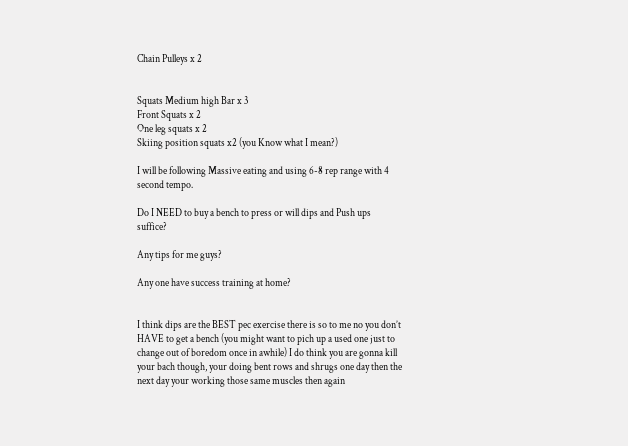Chain Pulleys x 2


Squats Medium high Bar x 3
Front Squats x 2
One leg squats x 2
Skiing position squats x2 (you Know what I mean?)

I will be following Massive eating and using 6-8 rep range with 4 second tempo.

Do I NEED to buy a bench to press or will dips and Push ups suffice?

Any tips for me guys?

Any one have success training at home?


I think dips are the BEST pec exercise there is so to me no you don’t HAVE to get a bench (you might want to pich up a used one just to change out of boredom once in awhile) I do think you are gonna kill your bach though, your doing bent rows and shrugs one day then the next day your working those same muscles then again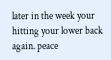later in the week your hitting your lower back again. peace